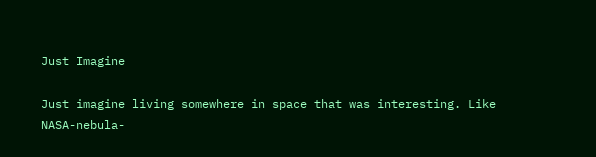Just Imagine

Just imagine living somewhere in space that was interesting. Like NASA-nebula-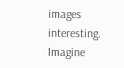images interesting. Imagine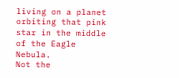living on a planet orbiting that pink star in the middle of the Eagle Nebula.
Not the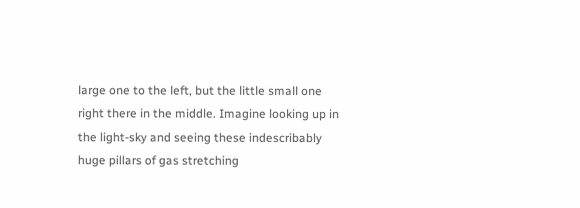large one to the left, but the little small one right there in the middle. Imagine looking up in the light-sky and seeing these indescribably huge pillars of gas stretching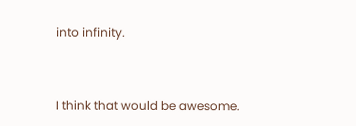into infinity.


I think that would be awesome.